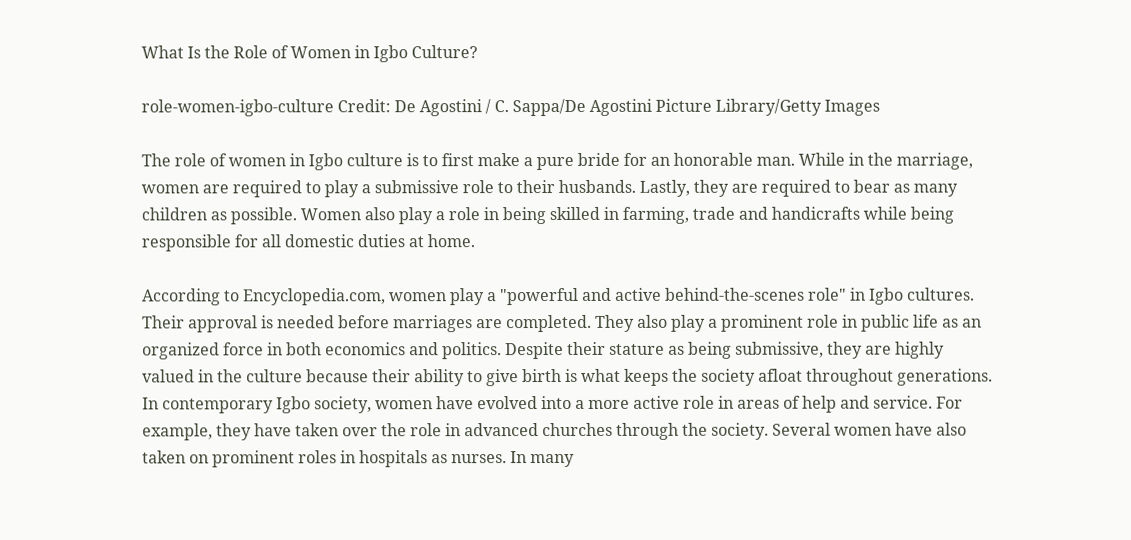What Is the Role of Women in Igbo Culture?

role-women-igbo-culture Credit: De Agostini / C. Sappa/De Agostini Picture Library/Getty Images

The role of women in Igbo culture is to first make a pure bride for an honorable man. While in the marriage, women are required to play a submissive role to their husbands. Lastly, they are required to bear as many children as possible. Women also play a role in being skilled in farming, trade and handicrafts while being responsible for all domestic duties at home.

According to Encyclopedia.com, women play a "powerful and active behind-the-scenes role" in Igbo cultures. Their approval is needed before marriages are completed. They also play a prominent role in public life as an organized force in both economics and politics. Despite their stature as being submissive, they are highly valued in the culture because their ability to give birth is what keeps the society afloat throughout generations. In contemporary Igbo society, women have evolved into a more active role in areas of help and service. For example, they have taken over the role in advanced churches through the society. Several women have also taken on prominent roles in hospitals as nurses. In many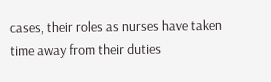cases, their roles as nurses have taken time away from their duties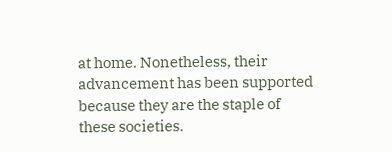at home. Nonetheless, their advancement has been supported because they are the staple of these societies.